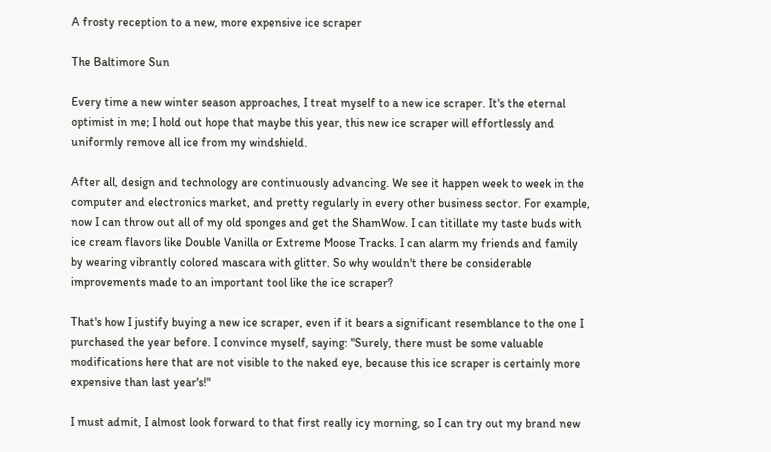A frosty reception to a new, more expensive ice scraper

The Baltimore Sun

Every time a new winter season approaches, I treat myself to a new ice scraper. It's the eternal optimist in me; I hold out hope that maybe this year, this new ice scraper will effortlessly and uniformly remove all ice from my windshield.

After all, design and technology are continuously advancing. We see it happen week to week in the computer and electronics market, and pretty regularly in every other business sector. For example, now I can throw out all of my old sponges and get the ShamWow. I can titillate my taste buds with ice cream flavors like Double Vanilla or Extreme Moose Tracks. I can alarm my friends and family by wearing vibrantly colored mascara with glitter. So why wouldn't there be considerable improvements made to an important tool like the ice scraper?

That's how I justify buying a new ice scraper, even if it bears a significant resemblance to the one I purchased the year before. I convince myself, saying: "Surely, there must be some valuable modifications here that are not visible to the naked eye, because this ice scraper is certainly more expensive than last year's!"

I must admit, I almost look forward to that first really icy morning, so I can try out my brand new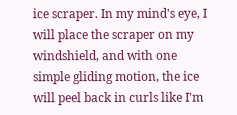ice scraper. In my mind's eye, I will place the scraper on my windshield, and with one simple gliding motion, the ice will peel back in curls like I'm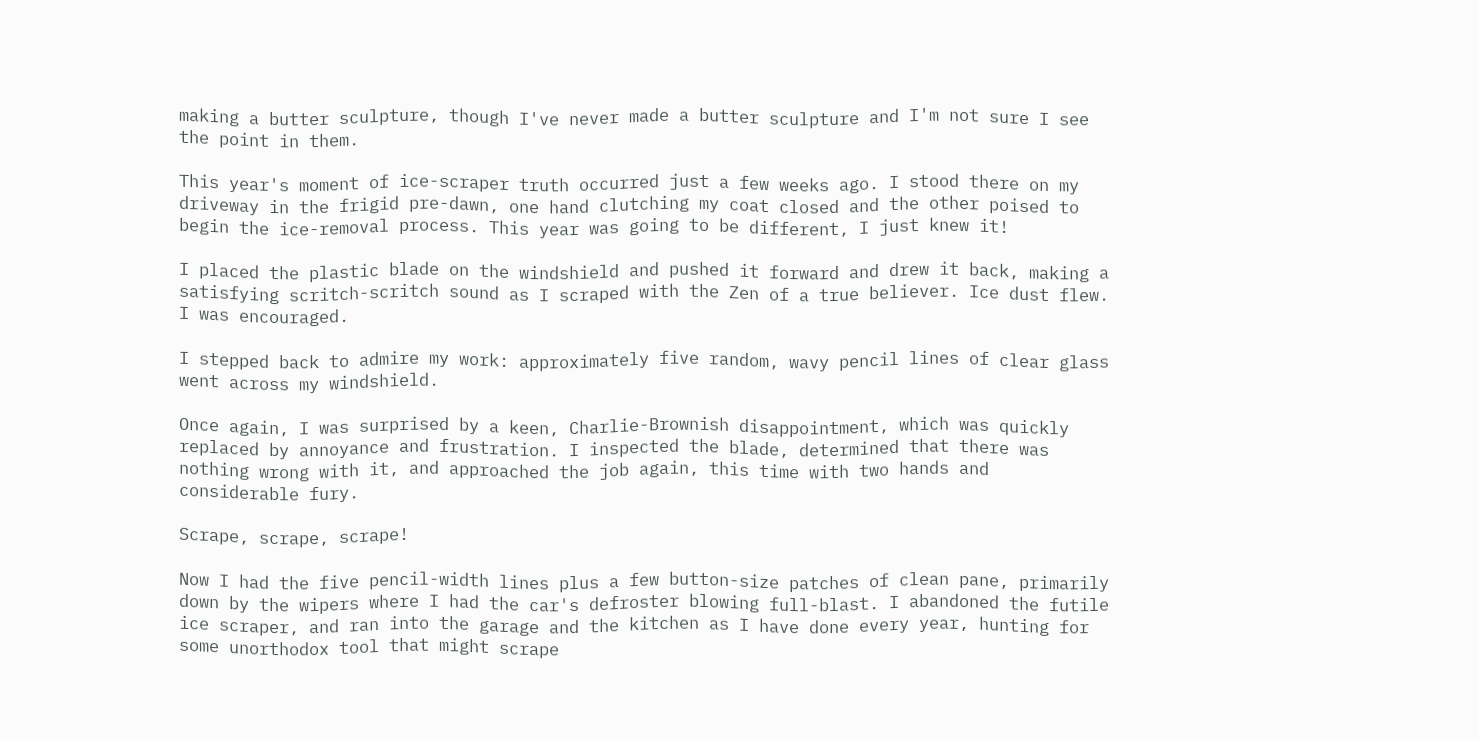making a butter sculpture, though I've never made a butter sculpture and I'm not sure I see the point in them.

This year's moment of ice-scraper truth occurred just a few weeks ago. I stood there on my driveway in the frigid pre-dawn, one hand clutching my coat closed and the other poised to begin the ice-removal process. This year was going to be different, I just knew it!

I placed the plastic blade on the windshield and pushed it forward and drew it back, making a satisfying scritch-scritch sound as I scraped with the Zen of a true believer. Ice dust flew. I was encouraged.

I stepped back to admire my work: approximately five random, wavy pencil lines of clear glass went across my windshield.

Once again, I was surprised by a keen, Charlie-Brownish disappointment, which was quickly replaced by annoyance and frustration. I inspected the blade, determined that there was nothing wrong with it, and approached the job again, this time with two hands and considerable fury.

Scrape, scrape, scrape!

Now I had the five pencil-width lines plus a few button-size patches of clean pane, primarily down by the wipers where I had the car's defroster blowing full-blast. I abandoned the futile ice scraper, and ran into the garage and the kitchen as I have done every year, hunting for some unorthodox tool that might scrape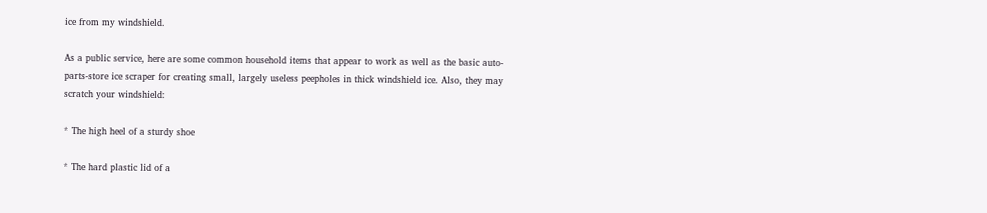ice from my windshield.

As a public service, here are some common household items that appear to work as well as the basic auto-parts-store ice scraper for creating small, largely useless peepholes in thick windshield ice. Also, they may scratch your windshield:

* The high heel of a sturdy shoe

* The hard plastic lid of a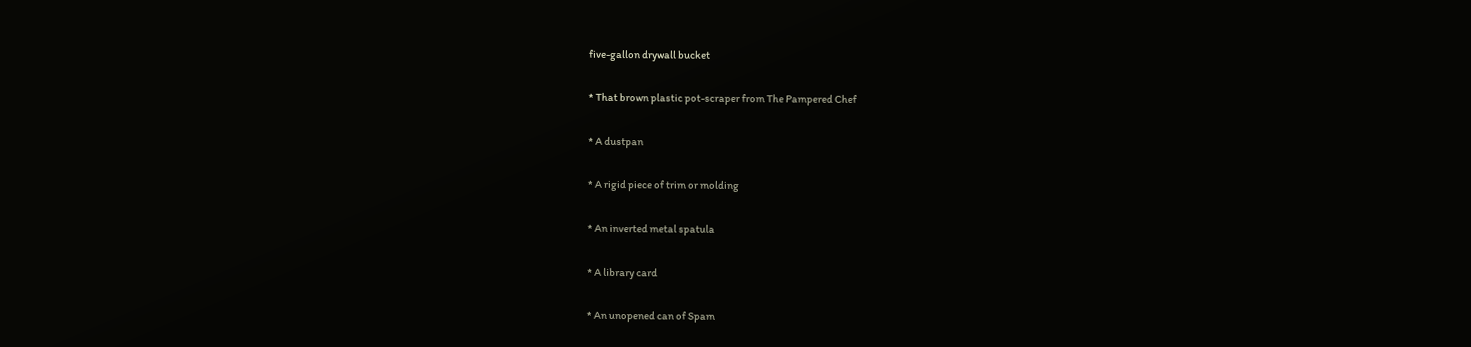five-gallon drywall bucket

* That brown plastic pot-scraper from The Pampered Chef

* A dustpan

* A rigid piece of trim or molding

* An inverted metal spatula

* A library card

* An unopened can of Spam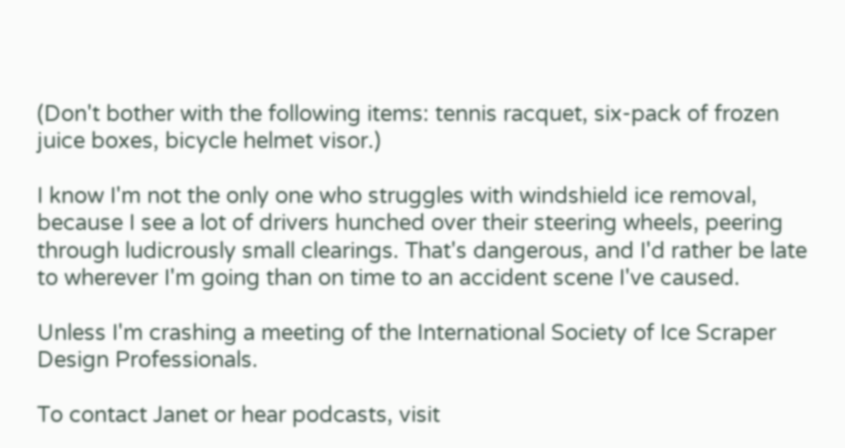(Don't bother with the following items: tennis racquet, six-pack of frozen juice boxes, bicycle helmet visor.)

I know I'm not the only one who struggles with windshield ice removal, because I see a lot of drivers hunched over their steering wheels, peering through ludicrously small clearings. That's dangerous, and I'd rather be late to wherever I'm going than on time to an accident scene I've caused.

Unless I'm crashing a meeting of the International Society of Ice Scraper Design Professionals.

To contact Janet or hear podcasts, visit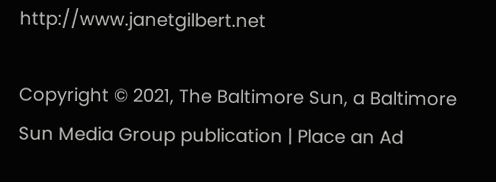http://www.janetgilbert.net

Copyright © 2021, The Baltimore Sun, a Baltimore Sun Media Group publication | Place an Ad